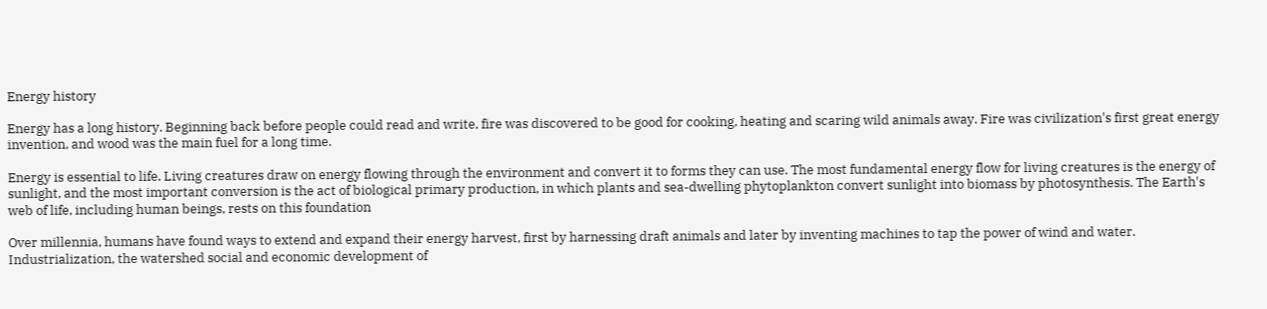Energy history

Energy has a long history. Beginning back before people could read and write, fire was discovered to be good for cooking, heating and scaring wild animals away. Fire was civilization's first great energy invention, and wood was the main fuel for a long time.

Energy is essential to life. Living creatures draw on energy flowing through the environment and convert it to forms they can use. The most fundamental energy flow for living creatures is the energy of sunlight, and the most important conversion is the act of biological primary production, in which plants and sea-dwelling phytoplankton convert sunlight into biomass by photosynthesis. The Earth's web of life, including human beings, rests on this foundation

Over millennia, humans have found ways to extend and expand their energy harvest, first by harnessing draft animals and later by inventing machines to tap the power of wind and water. Industrialization, the watershed social and economic development of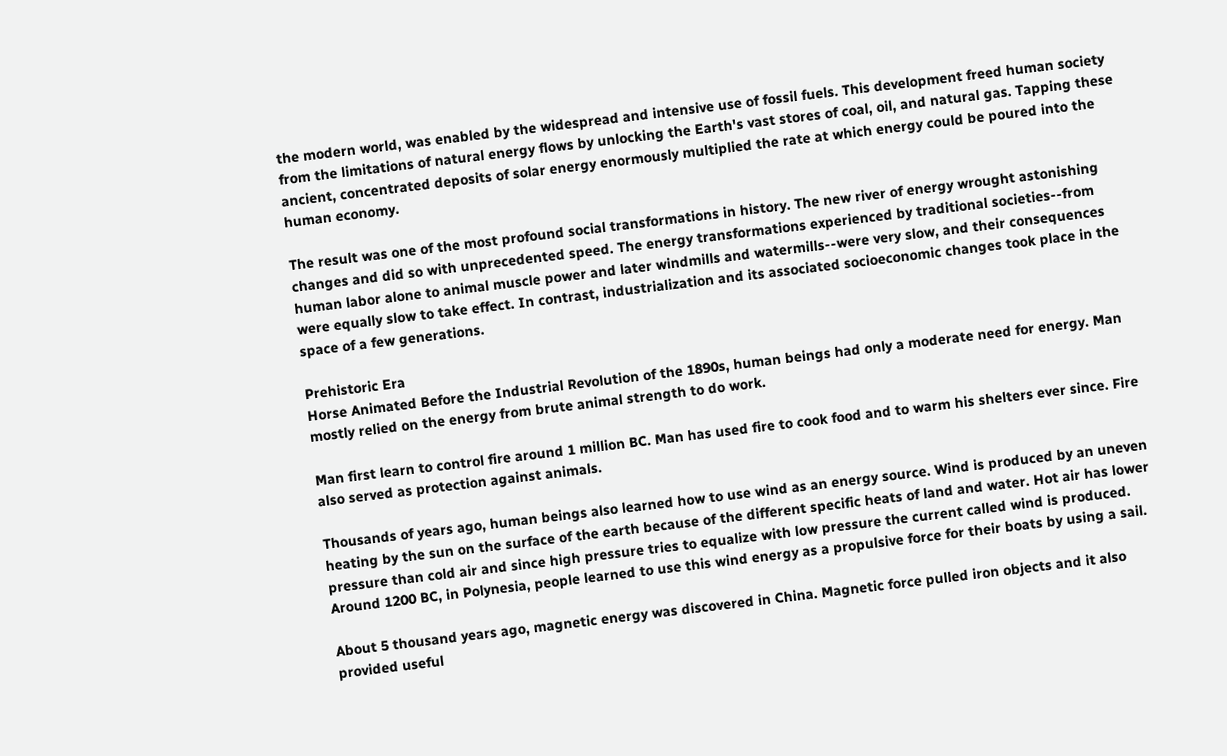the modern world, was enabled by the widespread and intensive use of fossil fuels. This development freed human society from the limitations of natural energy flows by unlocking the Earth's vast stores of coal, oil, and natural gas. Tapping these ancient, concentrated deposits of solar energy enormously multiplied the rate at which energy could be poured into the human economy.

The result was one of the most profound social transformations in history. The new river of energy wrought astonishing changes and did so with unprecedented speed. The energy transformations experienced by traditional societies--from human labor alone to animal muscle power and later windmills and watermills--were very slow, and their consequences were equally slow to take effect. In contrast, industrialization and its associated socioeconomic changes took place in the space of a few generations.

Prehistoric Era
Horse Animated Before the Industrial Revolution of the 1890s, human beings had only a moderate need for energy. Man mostly relied on the energy from brute animal strength to do work.

Man first learn to control fire around 1 million BC. Man has used fire to cook food and to warm his shelters ever since. Fire also served as protection against animals.

Thousands of years ago, human beings also learned how to use wind as an energy source. Wind is produced by an uneven heating by the sun on the surface of the earth because of the different specific heats of land and water. Hot air has lower pressure than cold air and since high pressure tries to equalize with low pressure the current called wind is produced. Around 1200 BC, in Polynesia, people learned to use this wind energy as a propulsive force for their boats by using a sail.

About 5 thousand years ago, magnetic energy was discovered in China. Magnetic force pulled iron objects and it also provided useful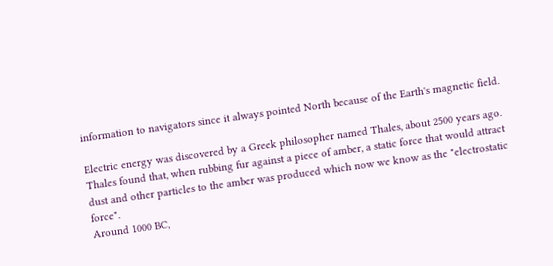information to navigators since it always pointed North because of the Earth's magnetic field.

Electric energy was discovered by a Greek philosopher named Thales, about 2500 years ago. Thales found that, when rubbing fur against a piece of amber, a static force that would attract dust and other particles to the amber was produced which now we know as the "electrostatic force".
Around 1000 BC,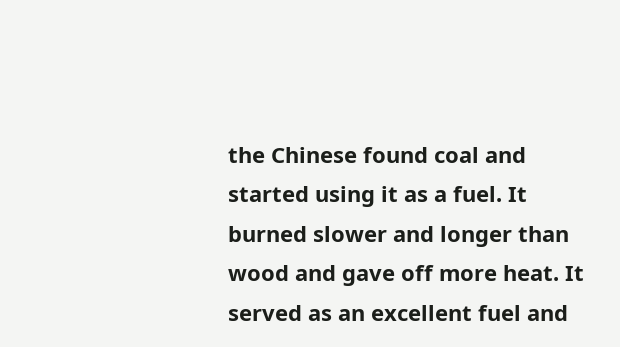the Chinese found coal and started using it as a fuel. It burned slower and longer than wood and gave off more heat. It served as an excellent fuel and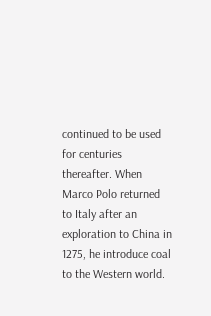continued to be used for centuries thereafter. When Marco Polo returned to Italy after an exploration to China in 1275, he introduce coal to the Western world.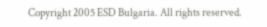Copyright 2005 ESD Bulgaria. All rights reserved.